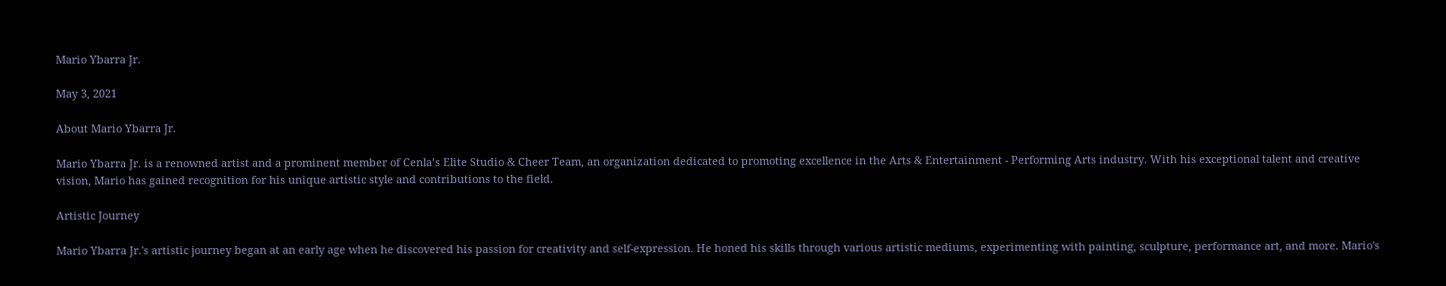Mario Ybarra Jr.

May 3, 2021

About Mario Ybarra Jr.

Mario Ybarra Jr. is a renowned artist and a prominent member of Cenla’s Elite Studio & Cheer Team, an organization dedicated to promoting excellence in the Arts & Entertainment - Performing Arts industry. With his exceptional talent and creative vision, Mario has gained recognition for his unique artistic style and contributions to the field.

Artistic Journey

Mario Ybarra Jr.'s artistic journey began at an early age when he discovered his passion for creativity and self-expression. He honed his skills through various artistic mediums, experimenting with painting, sculpture, performance art, and more. Mario's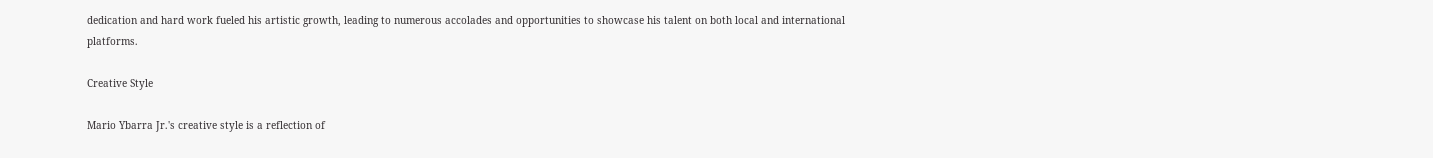dedication and hard work fueled his artistic growth, leading to numerous accolades and opportunities to showcase his talent on both local and international platforms.

Creative Style

Mario Ybarra Jr.'s creative style is a reflection of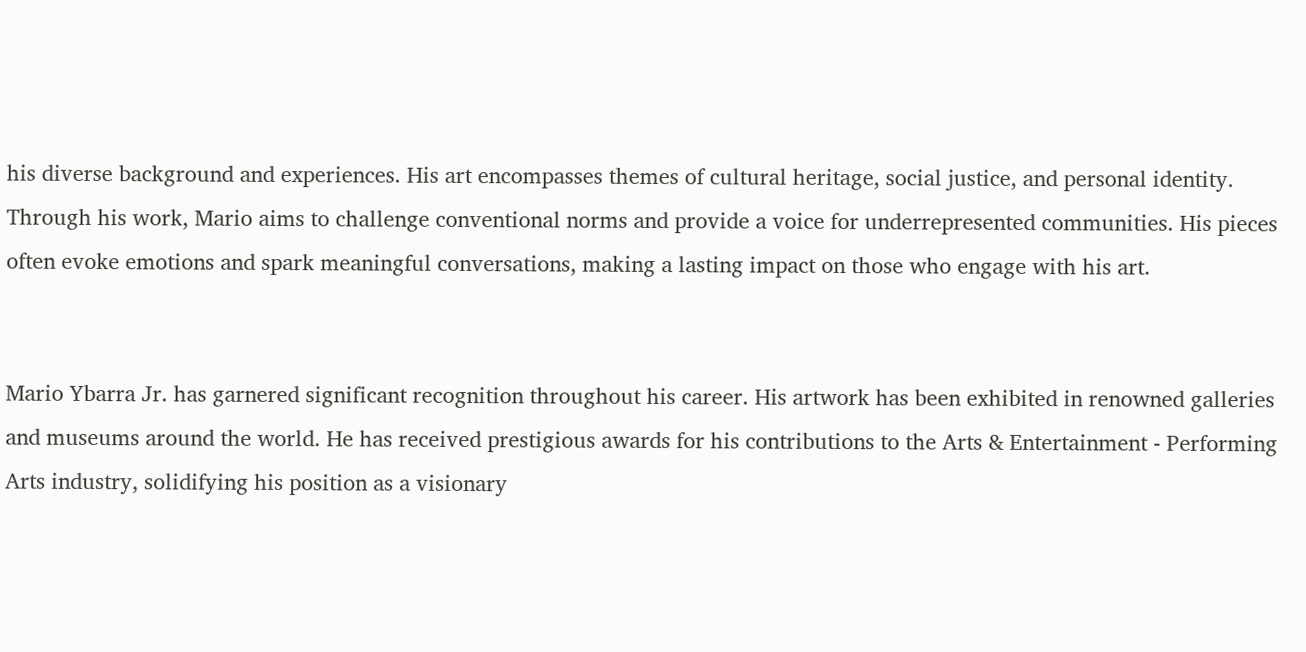his diverse background and experiences. His art encompasses themes of cultural heritage, social justice, and personal identity. Through his work, Mario aims to challenge conventional norms and provide a voice for underrepresented communities. His pieces often evoke emotions and spark meaningful conversations, making a lasting impact on those who engage with his art.


Mario Ybarra Jr. has garnered significant recognition throughout his career. His artwork has been exhibited in renowned galleries and museums around the world. He has received prestigious awards for his contributions to the Arts & Entertainment - Performing Arts industry, solidifying his position as a visionary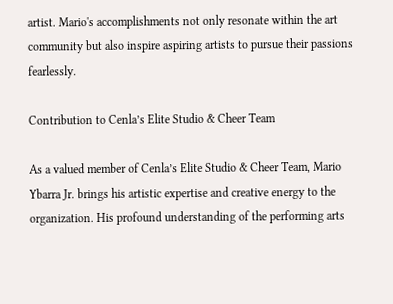artist. Mario's accomplishments not only resonate within the art community but also inspire aspiring artists to pursue their passions fearlessly.

Contribution to Cenla’s Elite Studio & Cheer Team

As a valued member of Cenla’s Elite Studio & Cheer Team, Mario Ybarra Jr. brings his artistic expertise and creative energy to the organization. His profound understanding of the performing arts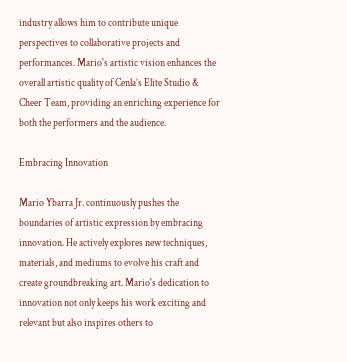industry allows him to contribute unique perspectives to collaborative projects and performances. Mario's artistic vision enhances the overall artistic quality of Cenla’s Elite Studio & Cheer Team, providing an enriching experience for both the performers and the audience.

Embracing Innovation

Mario Ybarra Jr. continuously pushes the boundaries of artistic expression by embracing innovation. He actively explores new techniques, materials, and mediums to evolve his craft and create groundbreaking art. Mario's dedication to innovation not only keeps his work exciting and relevant but also inspires others to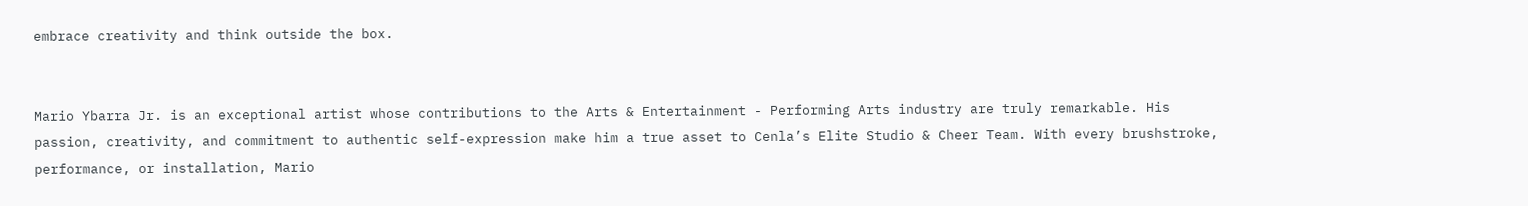embrace creativity and think outside the box.


Mario Ybarra Jr. is an exceptional artist whose contributions to the Arts & Entertainment - Performing Arts industry are truly remarkable. His passion, creativity, and commitment to authentic self-expression make him a true asset to Cenla’s Elite Studio & Cheer Team. With every brushstroke, performance, or installation, Mario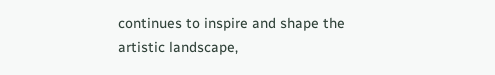continues to inspire and shape the artistic landscape,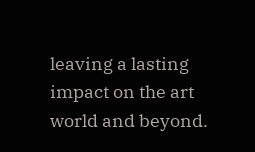leaving a lasting impact on the art world and beyond.